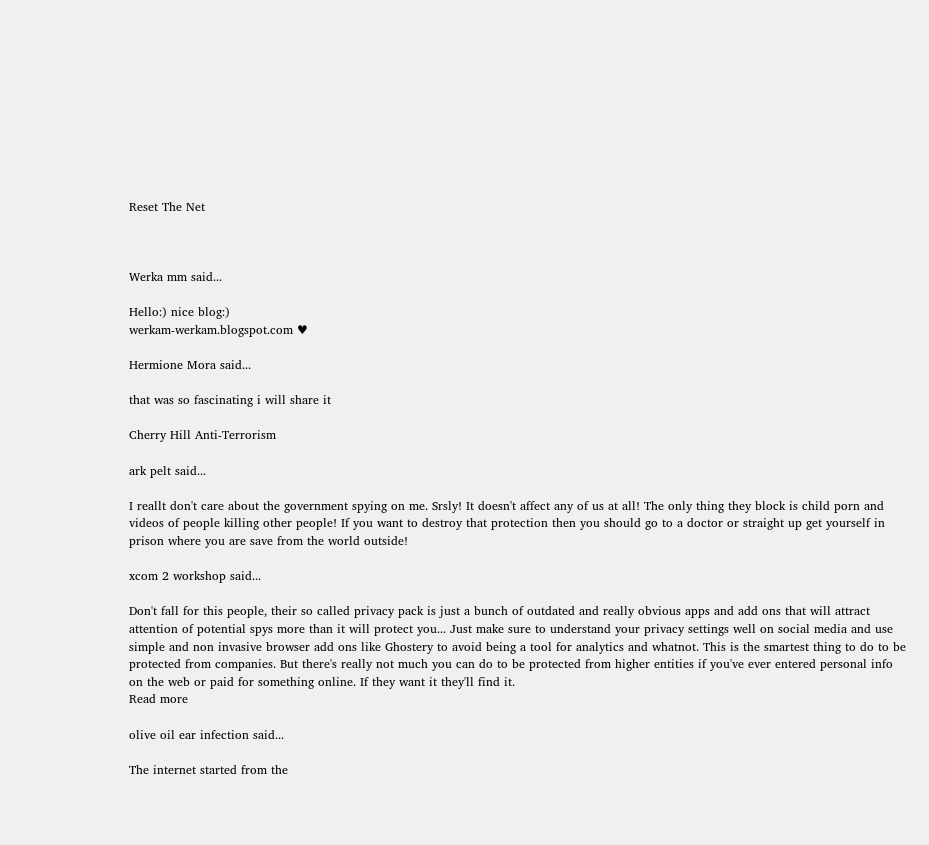Reset The Net



Werka mm said...

Hello:) nice blog:)
werkam-werkam.blogspot.com ♥

Hermione Mora said...

that was so fascinating i will share it

Cherry Hill Anti-Terrorism

ark pelt said...

I reallt don't care about the government spying on me. Srsly! It doesn't affect any of us at all! The only thing they block is child porn and videos of people killing other people! If you want to destroy that protection then you should go to a doctor or straight up get yourself in prison where you are save from the world outside!

xcom 2 workshop said...

Don't fall for this people, their so called privacy pack is just a bunch of outdated and really obvious apps and add ons that will attract attention of potential spys more than it will protect you... Just make sure to understand your privacy settings well on social media and use simple and non invasive browser add ons like Ghostery to avoid being a tool for analytics and whatnot. This is the smartest thing to do to be protected from companies. But there's really not much you can do to be protected from higher entities if you've ever entered personal info on the web or paid for something online. If they want it they'll find it.
Read more

olive oil ear infection said...

The internet started from the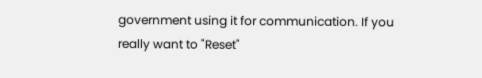government using it for communication. If you really want to "Reset"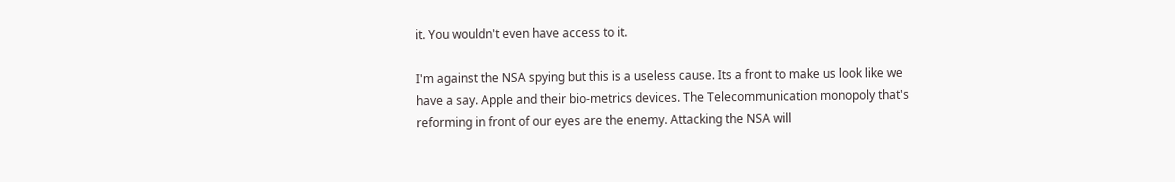it. You wouldn't even have access to it.

I'm against the NSA spying but this is a useless cause. Its a front to make us look like we have a say. Apple and their bio-metrics devices. The Telecommunication monopoly that's reforming in front of our eyes are the enemy. Attacking the NSA will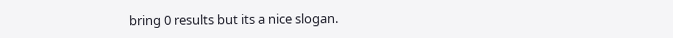bring 0 results but its a nice slogan.